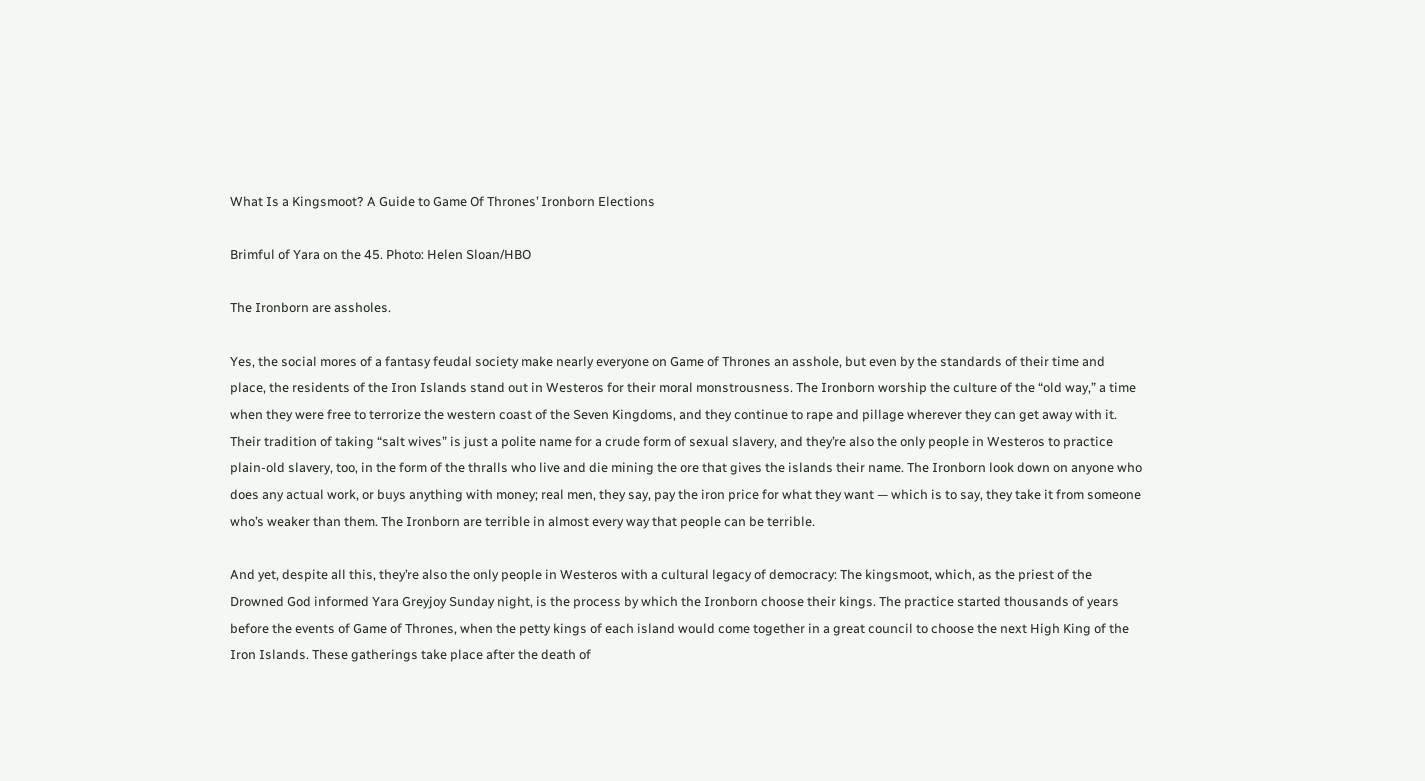What Is a Kingsmoot? A Guide to Game Of Thrones’ Ironborn Elections

Brimful of Yara on the 45. Photo: Helen Sloan/HBO

The Ironborn are assholes.

Yes, the social mores of a fantasy feudal society make nearly everyone on Game of Thrones an asshole, but even by the standards of their time and place, the residents of the Iron Islands stand out in Westeros for their moral monstrousness. The Ironborn worship the culture of the “old way,” a time when they were free to terrorize the western coast of the Seven Kingdoms, and they continue to rape and pillage wherever they can get away with it. Their tradition of taking “salt wives” is just a polite name for a crude form of sexual slavery, and they’re also the only people in Westeros to practice plain-old slavery, too, in the form of the thralls who live and die mining the ore that gives the islands their name. The Ironborn look down on anyone who does any actual work, or buys anything with money; real men, they say, pay the iron price for what they want — which is to say, they take it from someone who’s weaker than them. The Ironborn are terrible in almost every way that people can be terrible.

And yet, despite all this, they’re also the only people in Westeros with a cultural legacy of democracy: The kingsmoot, which, as the priest of the Drowned God informed Yara Greyjoy Sunday night, is the process by which the Ironborn choose their kings. The practice started thousands of years before the events of Game of Thrones, when the petty kings of each island would come together in a great council to choose the next High King of the Iron Islands. These gatherings take place after the death of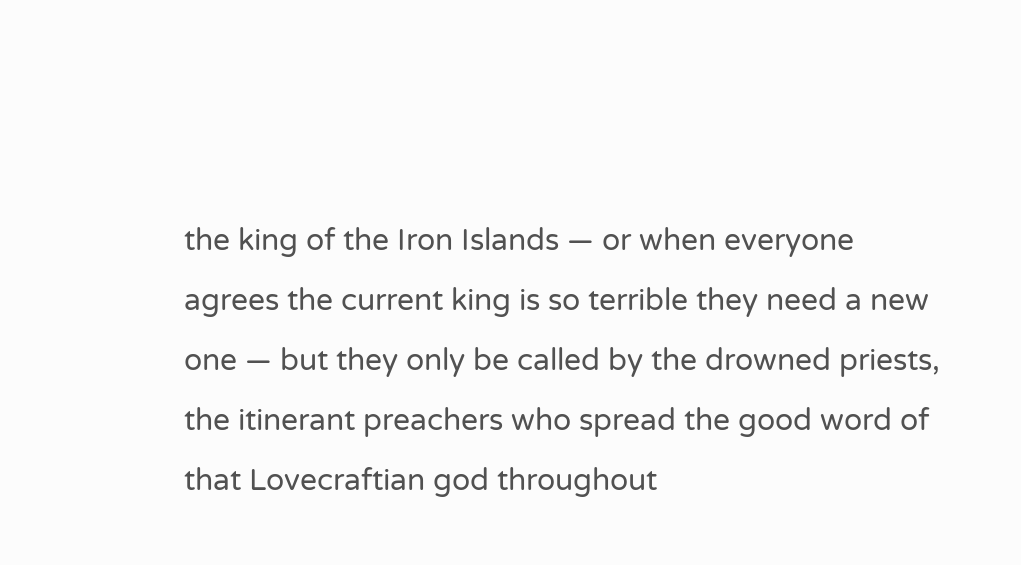the king of the Iron Islands — or when everyone agrees the current king is so terrible they need a new one — but they only be called by the drowned priests, the itinerant preachers who spread the good word of that Lovecraftian god throughout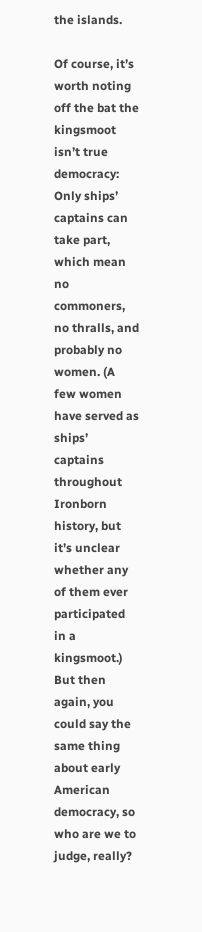the islands.

Of course, it’s worth noting off the bat the kingsmoot isn’t true democracy: Only ships’ captains can take part, which mean no commoners, no thralls, and probably no women. (A few women have served as ships’ captains throughout Ironborn history, but it’s unclear whether any of them ever participated in a kingsmoot.) But then again, you could say the same thing about early American democracy, so who are we to judge, really?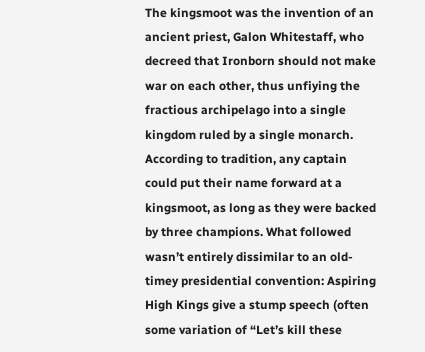The kingsmoot was the invention of an ancient priest, Galon Whitestaff, who decreed that Ironborn should not make war on each other, thus unfiying the fractious archipelago into a single kingdom ruled by a single monarch. According to tradition, any captain could put their name forward at a kingsmoot, as long as they were backed by three champions. What followed wasn’t entirely dissimilar to an old-timey presidential convention: Aspiring High Kings give a stump speech (often some variation of “Let’s kill these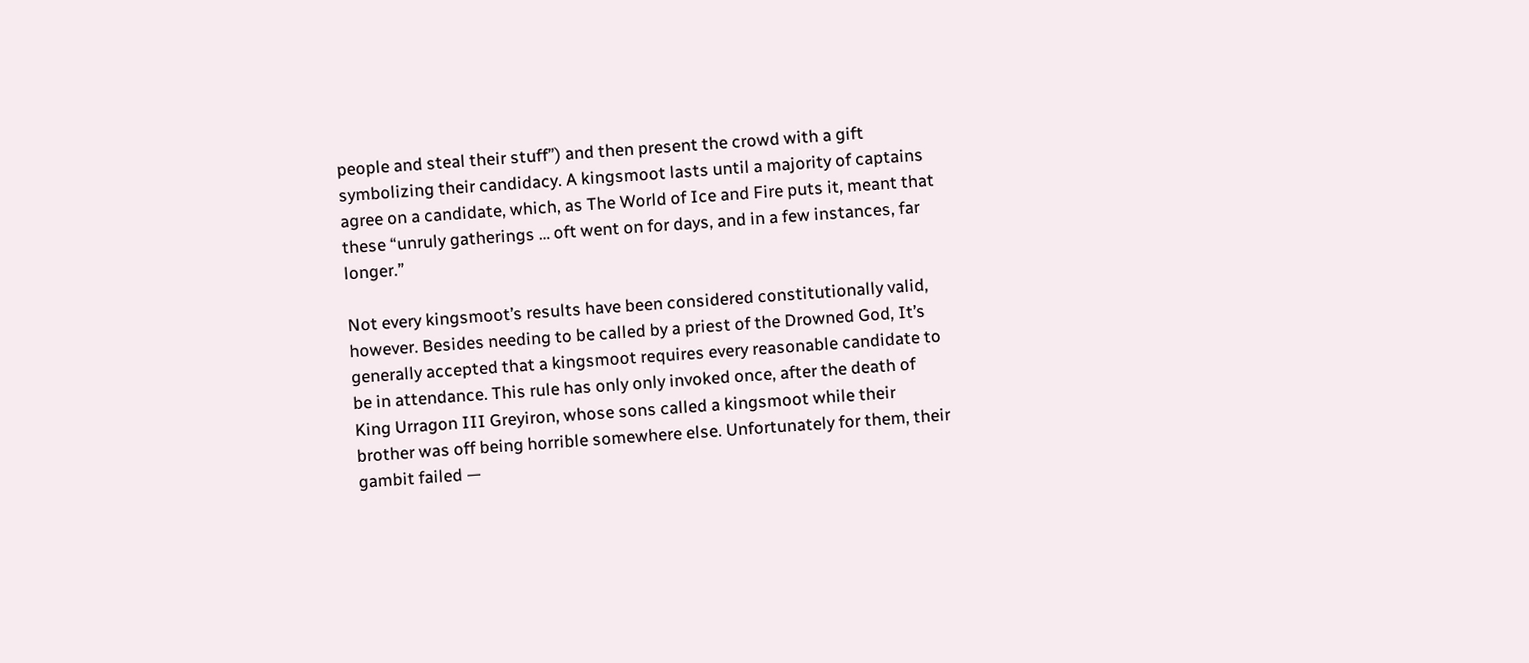people and steal their stuff”) and then present the crowd with a gift symbolizing their candidacy. A kingsmoot lasts until a majority of captains agree on a candidate, which, as The World of Ice and Fire puts it, meant that these “unruly gatherings … oft went on for days, and in a few instances, far longer.”

Not every kingsmoot’s results have been considered constitutionally valid, however. Besides needing to be called by a priest of the Drowned God, It’s generally accepted that a kingsmoot requires every reasonable candidate to be in attendance. This rule has only only invoked once, after the death of King Urragon III Greyiron, whose sons called a kingsmoot while their brother was off being horrible somewhere else. Unfortunately for them, their gambit failed —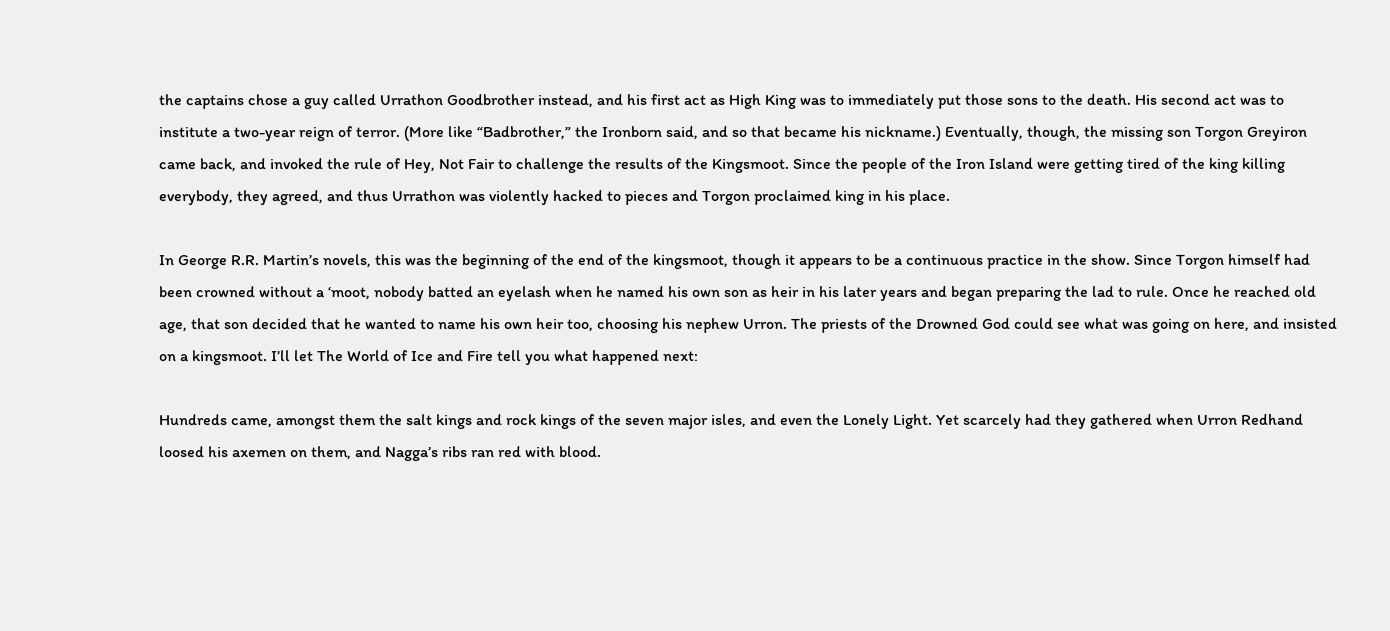the captains chose a guy called Urrathon Goodbrother instead, and his first act as High King was to immediately put those sons to the death. His second act was to institute a two-year reign of terror. (More like “Badbrother,” the Ironborn said, and so that became his nickname.) Eventually, though, the missing son Torgon Greyiron came back, and invoked the rule of Hey, Not Fair to challenge the results of the Kingsmoot. Since the people of the Iron Island were getting tired of the king killing everybody, they agreed, and thus Urrathon was violently hacked to pieces and Torgon proclaimed king in his place.

In George R.R. Martin’s novels, this was the beginning of the end of the kingsmoot, though it appears to be a continuous practice in the show. Since Torgon himself had been crowned without a ‘moot, nobody batted an eyelash when he named his own son as heir in his later years and began preparing the lad to rule. Once he reached old age, that son decided that he wanted to name his own heir too, choosing his nephew Urron. The priests of the Drowned God could see what was going on here, and insisted on a kingsmoot. I’ll let The World of Ice and Fire tell you what happened next:

Hundreds came, amongst them the salt kings and rock kings of the seven major isles, and even the Lonely Light. Yet scarcely had they gathered when Urron Redhand loosed his axemen on them, and Nagga’s ribs ran red with blood.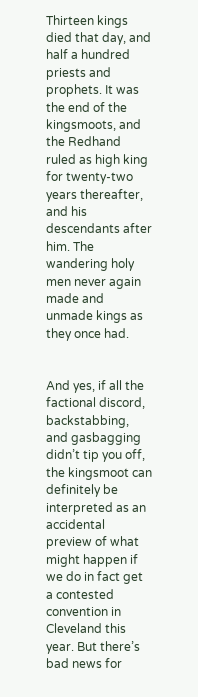Thirteen kings died that day, and half a hundred priests and prophets. It was the end of the kingsmoots, and the Redhand ruled as high king for twenty-two years thereafter, and his descendants after him. The wandering holy men never again made and unmade kings as they once had.


And yes, if all the factional discord, backstabbing, and gasbagging didn’t tip you off, the kingsmoot can definitely be interpreted as an accidental preview of what might happen if we do in fact get a contested convention in Cleveland this year. But there’s bad news for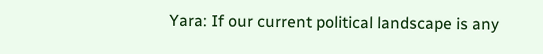Yara: If our current political landscape is any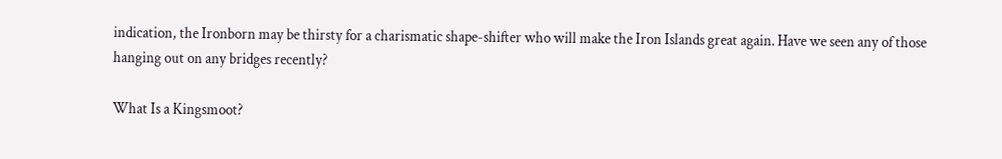indication, the Ironborn may be thirsty for a charismatic shape-shifter who will make the Iron Islands great again. Have we seen any of those hanging out on any bridges recently?

What Is a Kingsmoot?